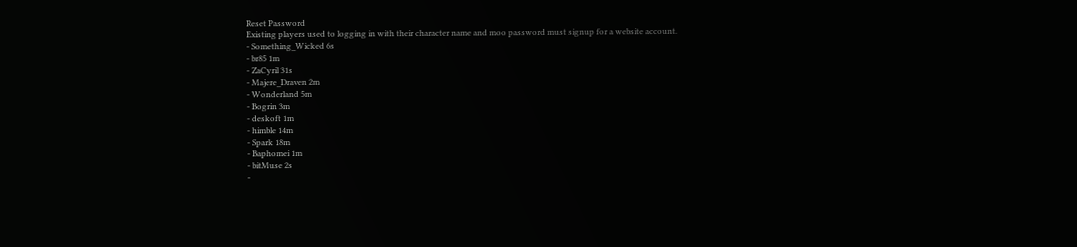Reset Password
Existing players used to logging in with their character name and moo password must signup for a website account.
- Something_Wicked 6s
- br85 1m
- ZaCyril 31s
- Majere_Draven 2m
- Wonderland 5m
- Bogrin 3m
- deskoft 1m
- himble 14m
- Spark 18m
- Baphomei 1m
- bitMuse 2s
-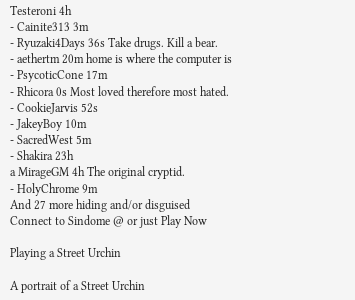Testeroni 4h
- Cainite313 3m
- Ryuzaki4Days 36s Take drugs. Kill a bear.
- aethertm 20m home is where the computer is
- PsycoticCone 17m
- Rhicora 0s Most loved therefore most hated.
- CookieJarvis 52s
- JakeyBoy 10m
- SacredWest 5m
- Shakira 23h
a MirageGM 4h The original cryptid.
- HolyChrome 9m
And 27 more hiding and/or disguised
Connect to Sindome @ or just Play Now

Playing a Street Urchin

A portrait of a Street Urchin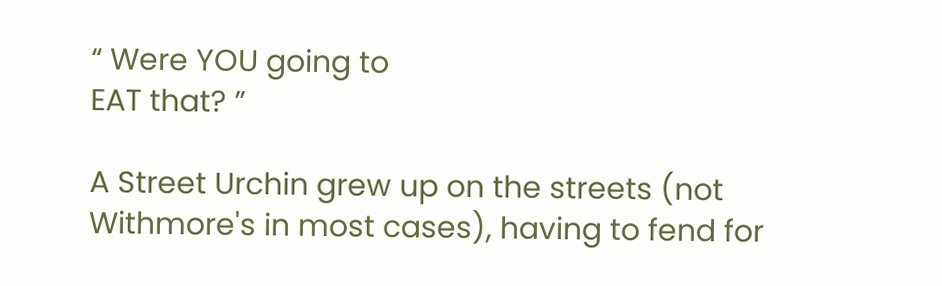“ Were YOU going to
EAT that? ”

A Street Urchin grew up on the streets (not Withmore's in most cases), having to fend for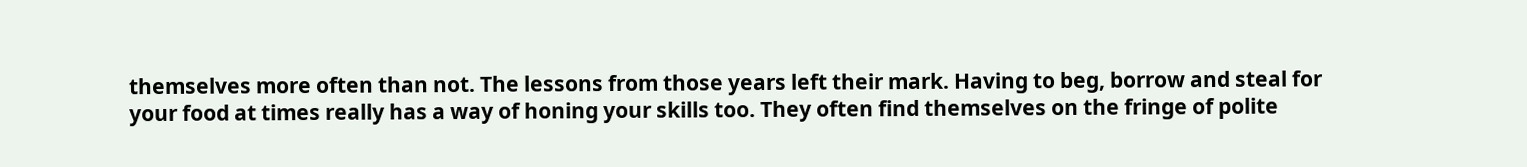themselves more often than not. The lessons from those years left their mark. Having to beg, borrow and steal for your food at times really has a way of honing your skills too. They often find themselves on the fringe of polite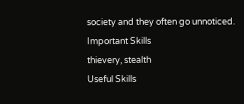society and they often go unnoticed.
Important Skills
thievery, stealth
Useful Skills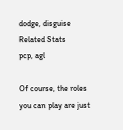dodge, disguise
Related Stats
pcp, agl

Of course, the roles you can play are just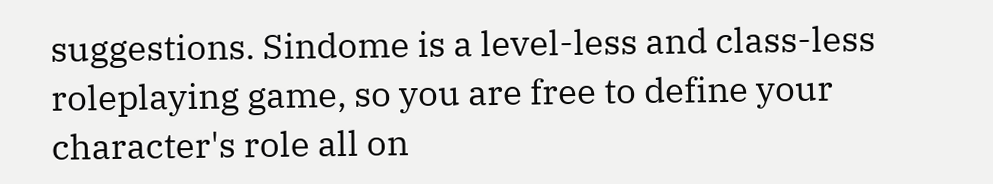suggestions. Sindome is a level-less and class-less roleplaying game, so you are free to define your character's role all on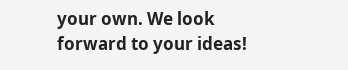your own. We look forward to your ideas!